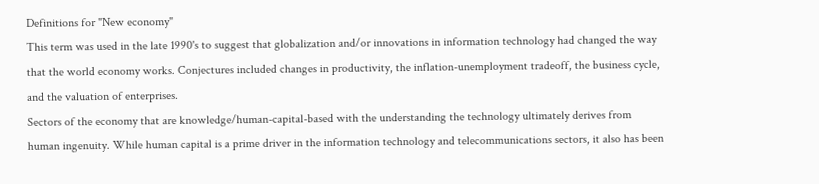Definitions for "New economy"
This term was used in the late 1990's to suggest that globalization and/or innovations in information technology had changed the way that the world economy works. Conjectures included changes in productivity, the inflation-unemployment tradeoff, the business cycle, and the valuation of enterprises.
Sectors of the economy that are knowledge/human-capital-based with the understanding the technology ultimately derives from human ingenuity. While human capital is a prime driver in the information technology and telecommunications sectors, it also has been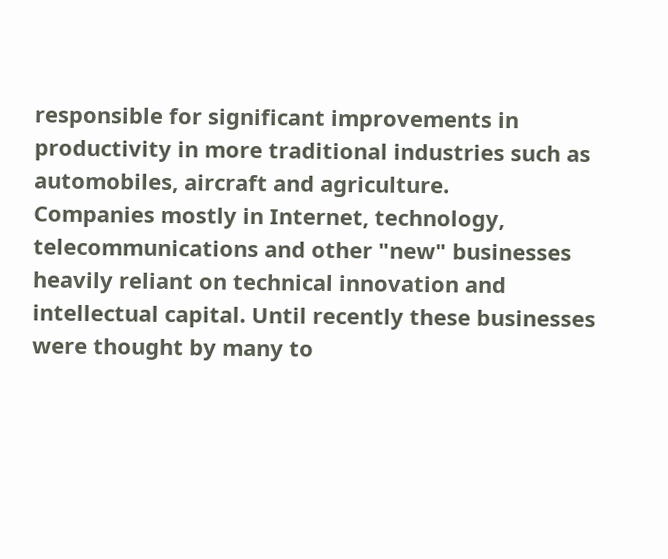responsible for significant improvements in productivity in more traditional industries such as automobiles, aircraft and agriculture.
Companies mostly in Internet, technology, telecommunications and other "new" businesses heavily reliant on technical innovation and intellectual capital. Until recently these businesses were thought by many to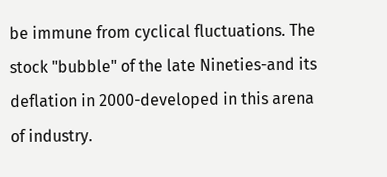be immune from cyclical fluctuations. The stock "bubble" of the late Nineties-and its deflation in 2000-developed in this arena of industry.